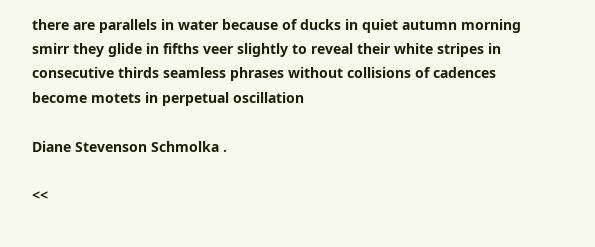there are parallels in water because of ducks in quiet autumn morning smirr they glide in fifths veer slightly to reveal their white stripes in consecutive thirds seamless phrases without collisions of cadences become motets in perpetual oscillation

Diane Stevenson Schmolka .

<<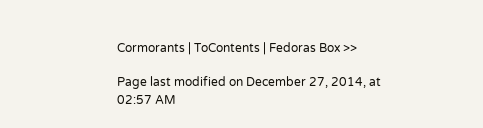Cormorants | ToContents | Fedoras Box >>

Page last modified on December 27, 2014, at 02:57 AM